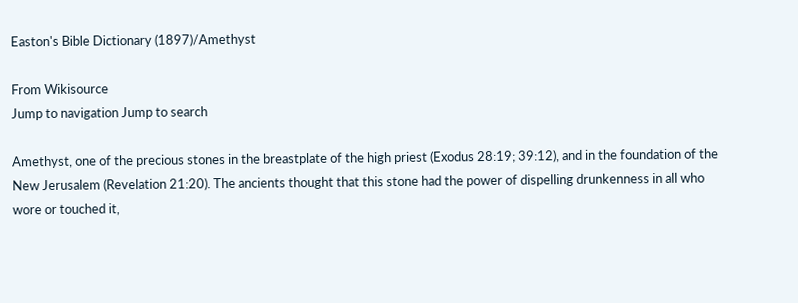Easton's Bible Dictionary (1897)/Amethyst

From Wikisource
Jump to navigation Jump to search

Amethyst, one of the precious stones in the breastplate of the high priest (Exodus 28:19; 39:12), and in the foundation of the New Jerusalem (Revelation 21:20). The ancients thought that this stone had the power of dispelling drunkenness in all who wore or touched it,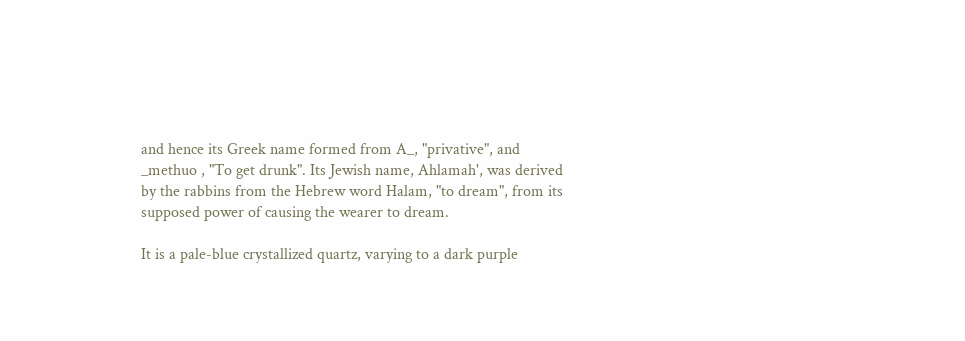and hence its Greek name formed from A_, "privative", and _methuo , "To get drunk". Its Jewish name, Ahlamah', was derived by the rabbins from the Hebrew word Halam, "to dream", from its supposed power of causing the wearer to dream.

It is a pale-blue crystallized quartz, varying to a dark purple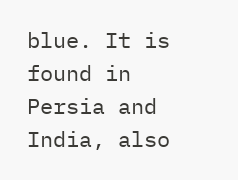blue. It is found in Persia and India, also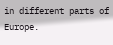in different parts of Europe.